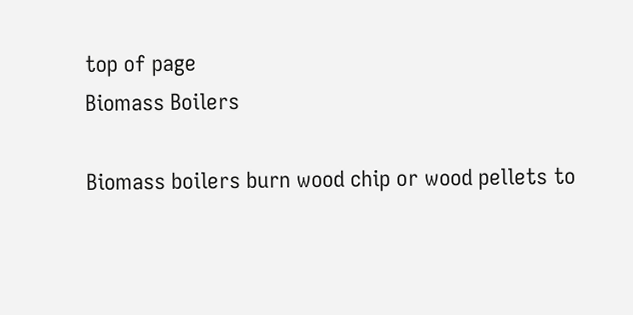top of page
Biomass Boilers

Biomass boilers burn wood chip or wood pellets to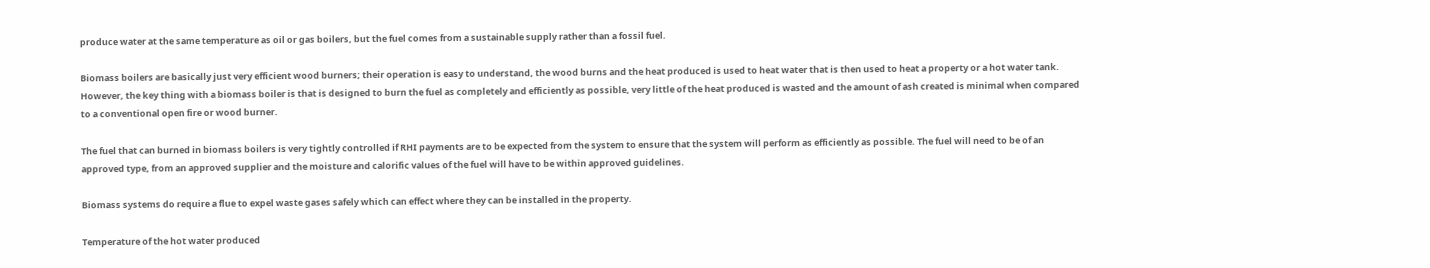produce water at the same temperature as oil or gas boilers, but the fuel comes from a sustainable supply rather than a fossil fuel.

Biomass boilers are basically just very efficient wood burners; their operation is easy to understand, the wood burns and the heat produced is used to heat water that is then used to heat a property or a hot water tank. However, the key thing with a biomass boiler is that is designed to burn the fuel as completely and efficiently as possible, very little of the heat produced is wasted and the amount of ash created is minimal when compared to a conventional open fire or wood burner.

The fuel that can burned in biomass boilers is very tightly controlled if RHI payments are to be expected from the system to ensure that the system will perform as efficiently as possible. The fuel will need to be of an approved type, from an approved supplier and the moisture and calorific values of the fuel will have to be within approved guidelines.

Biomass systems do require a flue to expel waste gases safely which can effect where they can be installed in the property.

Temperature of the hot water produced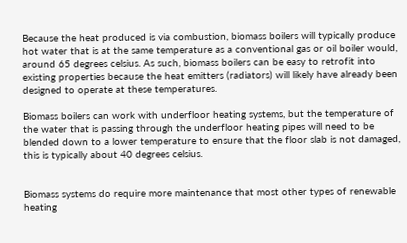Because the heat produced is via combustion, biomass boilers will typically produce hot water that is at the same temperature as a conventional gas or oil boiler would, around 65 degrees celsius. As such, biomass boilers can be easy to retrofit into existing properties because the heat emitters (radiators) will likely have already been designed to operate at these temperatures.

Biomass boilers can work with underfloor heating systems, but the temperature of the water that is passing through the underfloor heating pipes will need to be blended down to a lower temperature to ensure that the floor slab is not damaged, this is typically about 40 degrees celsius.


Biomass systems do require more maintenance that most other types of renewable heating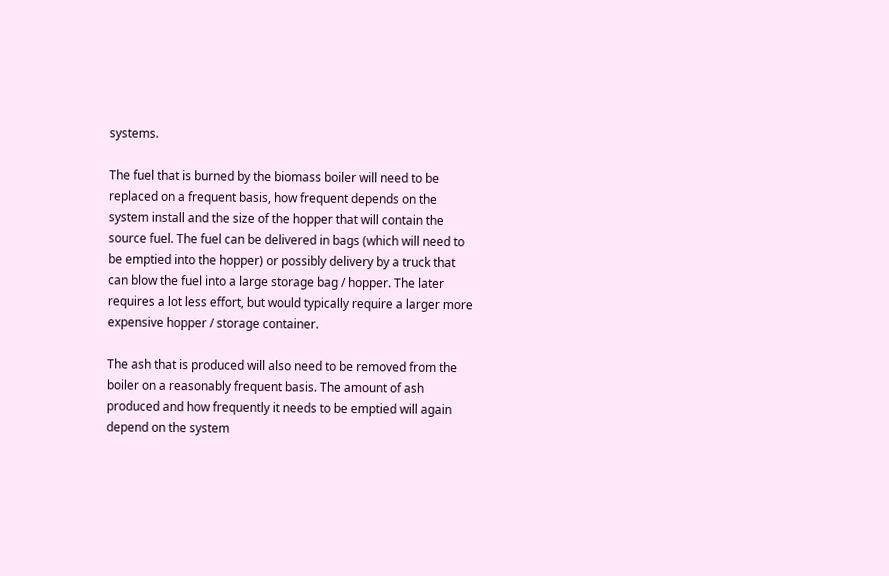systems.

The fuel that is burned by the biomass boiler will need to be replaced on a frequent basis, how frequent depends on the system install and the size of the hopper that will contain the source fuel. The fuel can be delivered in bags (which will need to be emptied into the hopper) or possibly delivery by a truck that can blow the fuel into a large storage bag / hopper. The later requires a lot less effort, but would typically require a larger more expensive hopper / storage container.

The ash that is produced will also need to be removed from the boiler on a reasonably frequent basis. The amount of ash produced and how frequently it needs to be emptied will again depend on the system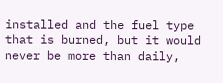installed and the fuel type that is burned, but it would never be more than daily,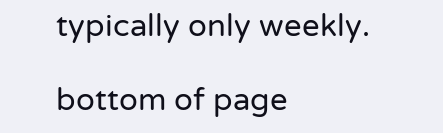typically only weekly.

bottom of page